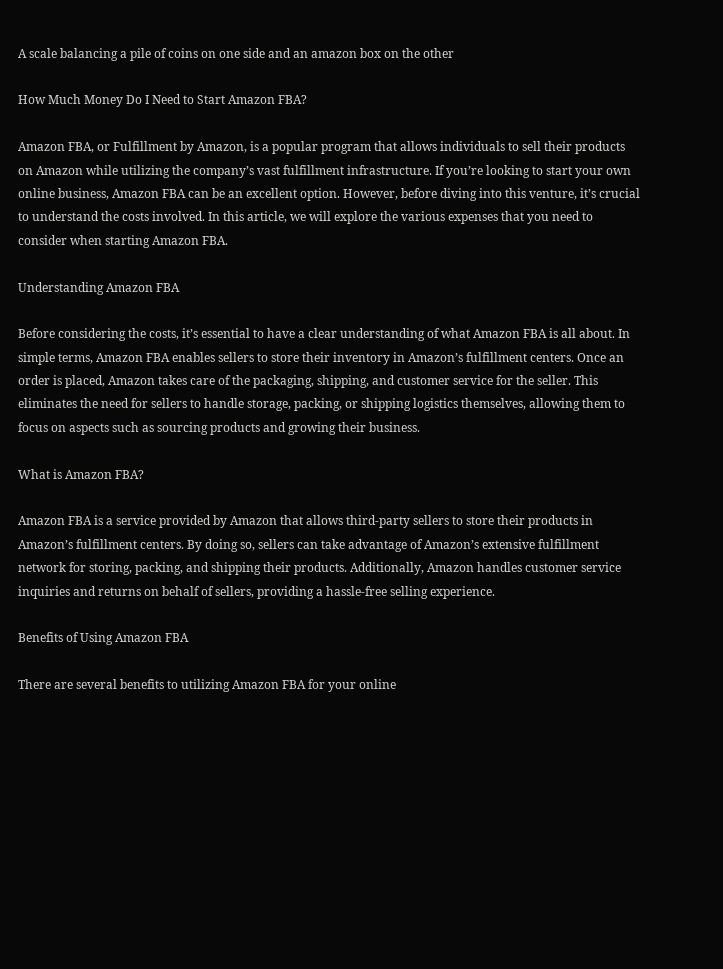A scale balancing a pile of coins on one side and an amazon box on the other

How Much Money Do I Need to Start Amazon FBA?

Amazon FBA, or Fulfillment by Amazon, is a popular program that allows individuals to sell their products on Amazon while utilizing the company’s vast fulfillment infrastructure. If you’re looking to start your own online business, Amazon FBA can be an excellent option. However, before diving into this venture, it’s crucial to understand the costs involved. In this article, we will explore the various expenses that you need to consider when starting Amazon FBA.

Understanding Amazon FBA

Before considering the costs, it’s essential to have a clear understanding of what Amazon FBA is all about. In simple terms, Amazon FBA enables sellers to store their inventory in Amazon’s fulfillment centers. Once an order is placed, Amazon takes care of the packaging, shipping, and customer service for the seller. This eliminates the need for sellers to handle storage, packing, or shipping logistics themselves, allowing them to focus on aspects such as sourcing products and growing their business.

What is Amazon FBA?

Amazon FBA is a service provided by Amazon that allows third-party sellers to store their products in Amazon’s fulfillment centers. By doing so, sellers can take advantage of Amazon’s extensive fulfillment network for storing, packing, and shipping their products. Additionally, Amazon handles customer service inquiries and returns on behalf of sellers, providing a hassle-free selling experience.

Benefits of Using Amazon FBA

There are several benefits to utilizing Amazon FBA for your online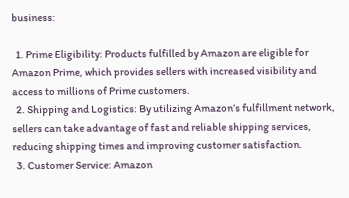business:

  1. Prime Eligibility: Products fulfilled by Amazon are eligible for Amazon Prime, which provides sellers with increased visibility and access to millions of Prime customers.
  2. Shipping and Logistics: By utilizing Amazon’s fulfillment network, sellers can take advantage of fast and reliable shipping services, reducing shipping times and improving customer satisfaction.
  3. Customer Service: Amazon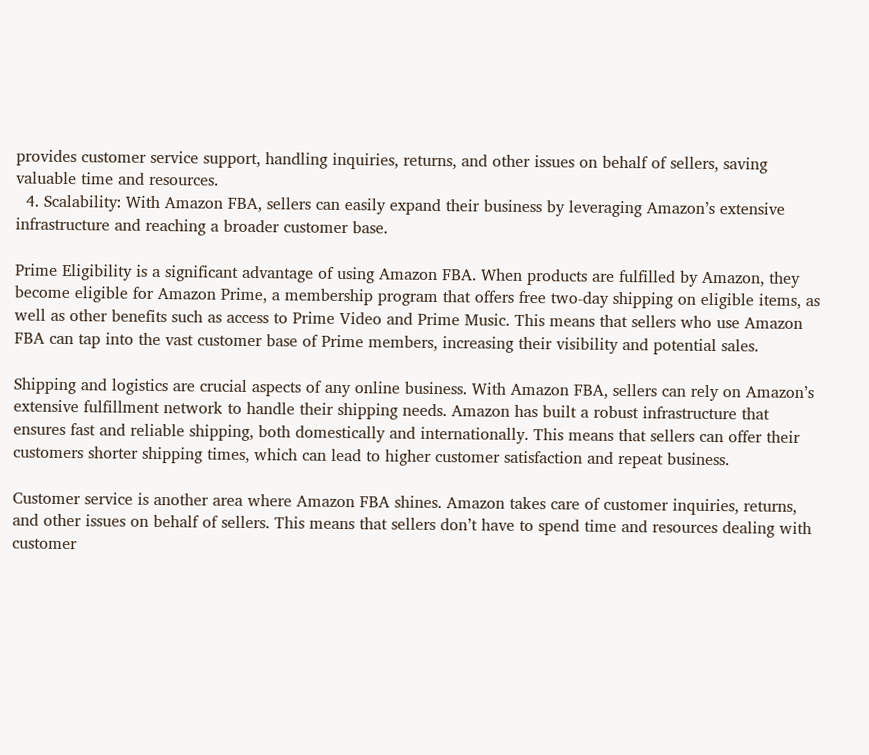provides customer service support, handling inquiries, returns, and other issues on behalf of sellers, saving valuable time and resources.
  4. Scalability: With Amazon FBA, sellers can easily expand their business by leveraging Amazon’s extensive infrastructure and reaching a broader customer base.

Prime Eligibility is a significant advantage of using Amazon FBA. When products are fulfilled by Amazon, they become eligible for Amazon Prime, a membership program that offers free two-day shipping on eligible items, as well as other benefits such as access to Prime Video and Prime Music. This means that sellers who use Amazon FBA can tap into the vast customer base of Prime members, increasing their visibility and potential sales.

Shipping and logistics are crucial aspects of any online business. With Amazon FBA, sellers can rely on Amazon’s extensive fulfillment network to handle their shipping needs. Amazon has built a robust infrastructure that ensures fast and reliable shipping, both domestically and internationally. This means that sellers can offer their customers shorter shipping times, which can lead to higher customer satisfaction and repeat business.

Customer service is another area where Amazon FBA shines. Amazon takes care of customer inquiries, returns, and other issues on behalf of sellers. This means that sellers don’t have to spend time and resources dealing with customer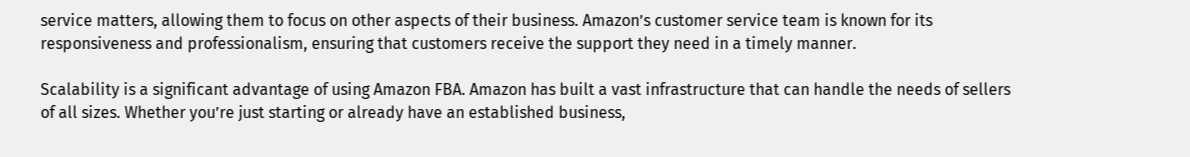service matters, allowing them to focus on other aspects of their business. Amazon’s customer service team is known for its responsiveness and professionalism, ensuring that customers receive the support they need in a timely manner.

Scalability is a significant advantage of using Amazon FBA. Amazon has built a vast infrastructure that can handle the needs of sellers of all sizes. Whether you’re just starting or already have an established business,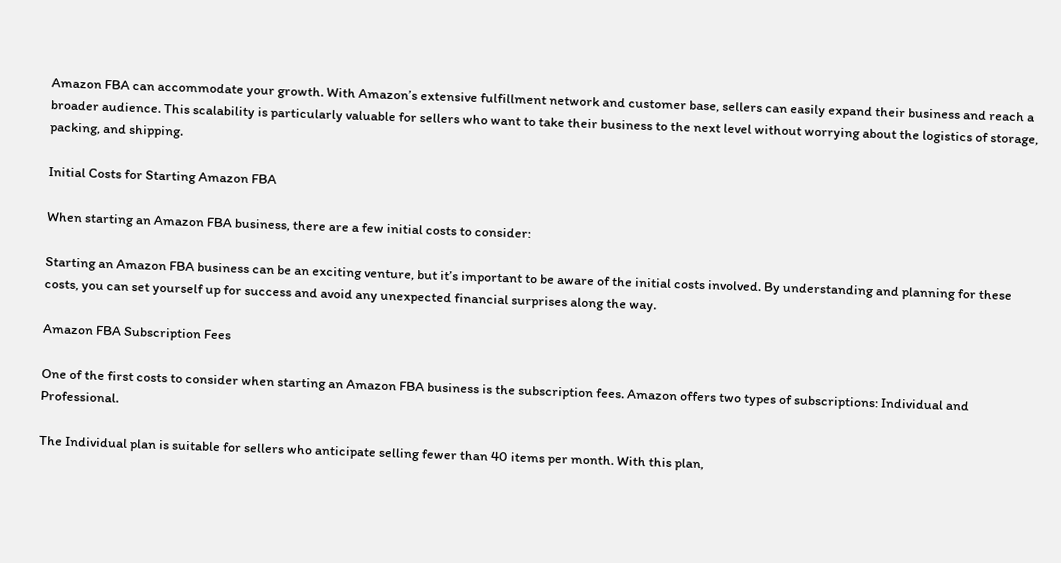Amazon FBA can accommodate your growth. With Amazon’s extensive fulfillment network and customer base, sellers can easily expand their business and reach a broader audience. This scalability is particularly valuable for sellers who want to take their business to the next level without worrying about the logistics of storage, packing, and shipping.

Initial Costs for Starting Amazon FBA

When starting an Amazon FBA business, there are a few initial costs to consider:

Starting an Amazon FBA business can be an exciting venture, but it’s important to be aware of the initial costs involved. By understanding and planning for these costs, you can set yourself up for success and avoid any unexpected financial surprises along the way.

Amazon FBA Subscription Fees

One of the first costs to consider when starting an Amazon FBA business is the subscription fees. Amazon offers two types of subscriptions: Individual and Professional.

The Individual plan is suitable for sellers who anticipate selling fewer than 40 items per month. With this plan,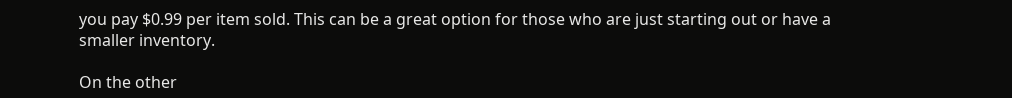you pay $0.99 per item sold. This can be a great option for those who are just starting out or have a smaller inventory.

On the other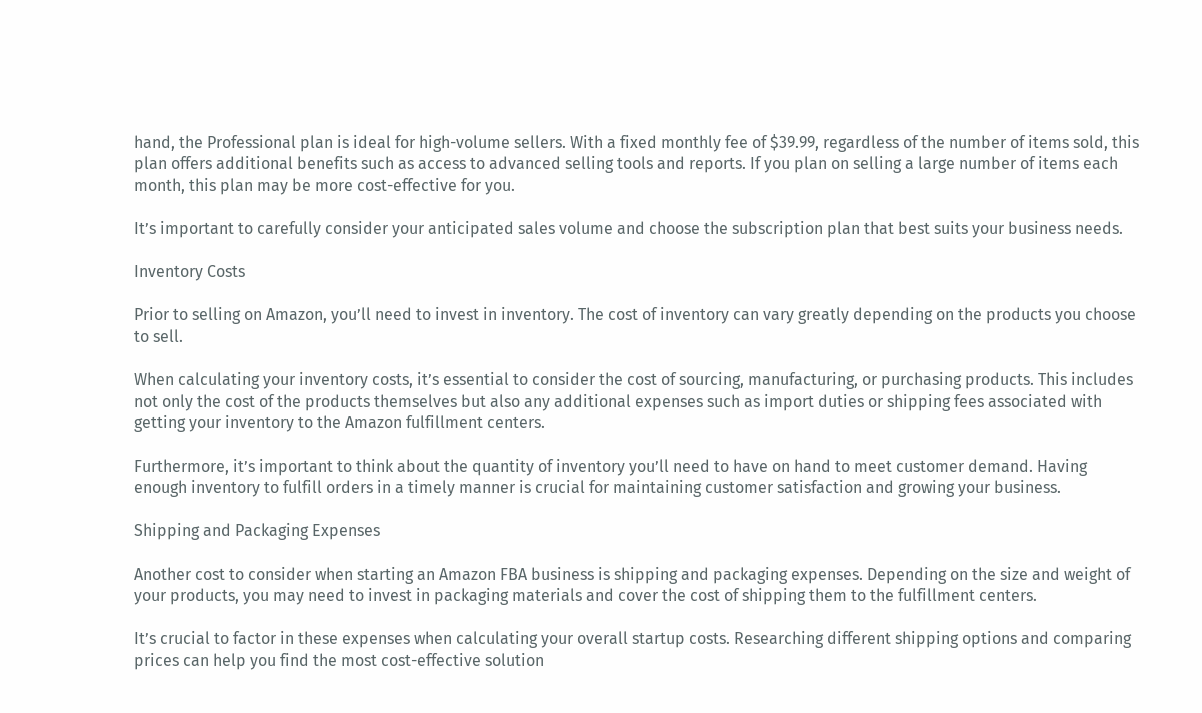hand, the Professional plan is ideal for high-volume sellers. With a fixed monthly fee of $39.99, regardless of the number of items sold, this plan offers additional benefits such as access to advanced selling tools and reports. If you plan on selling a large number of items each month, this plan may be more cost-effective for you.

It’s important to carefully consider your anticipated sales volume and choose the subscription plan that best suits your business needs.

Inventory Costs

Prior to selling on Amazon, you’ll need to invest in inventory. The cost of inventory can vary greatly depending on the products you choose to sell.

When calculating your inventory costs, it’s essential to consider the cost of sourcing, manufacturing, or purchasing products. This includes not only the cost of the products themselves but also any additional expenses such as import duties or shipping fees associated with getting your inventory to the Amazon fulfillment centers.

Furthermore, it’s important to think about the quantity of inventory you’ll need to have on hand to meet customer demand. Having enough inventory to fulfill orders in a timely manner is crucial for maintaining customer satisfaction and growing your business.

Shipping and Packaging Expenses

Another cost to consider when starting an Amazon FBA business is shipping and packaging expenses. Depending on the size and weight of your products, you may need to invest in packaging materials and cover the cost of shipping them to the fulfillment centers.

It’s crucial to factor in these expenses when calculating your overall startup costs. Researching different shipping options and comparing prices can help you find the most cost-effective solution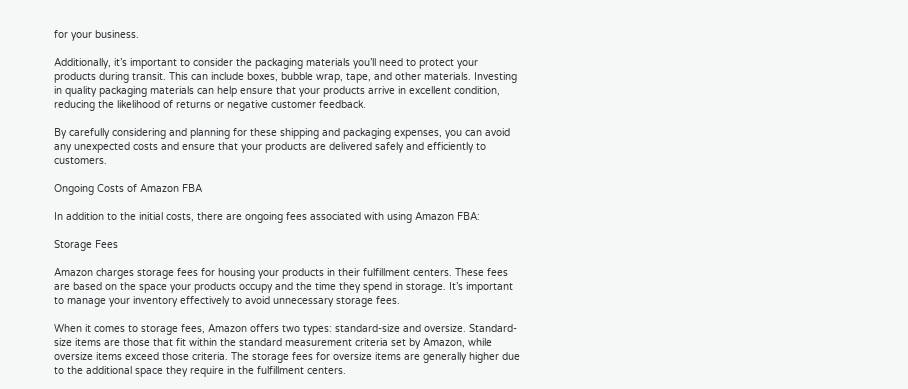for your business.

Additionally, it’s important to consider the packaging materials you’ll need to protect your products during transit. This can include boxes, bubble wrap, tape, and other materials. Investing in quality packaging materials can help ensure that your products arrive in excellent condition, reducing the likelihood of returns or negative customer feedback.

By carefully considering and planning for these shipping and packaging expenses, you can avoid any unexpected costs and ensure that your products are delivered safely and efficiently to customers.

Ongoing Costs of Amazon FBA

In addition to the initial costs, there are ongoing fees associated with using Amazon FBA:

Storage Fees

Amazon charges storage fees for housing your products in their fulfillment centers. These fees are based on the space your products occupy and the time they spend in storage. It’s important to manage your inventory effectively to avoid unnecessary storage fees.

When it comes to storage fees, Amazon offers two types: standard-size and oversize. Standard-size items are those that fit within the standard measurement criteria set by Amazon, while oversize items exceed those criteria. The storage fees for oversize items are generally higher due to the additional space they require in the fulfillment centers.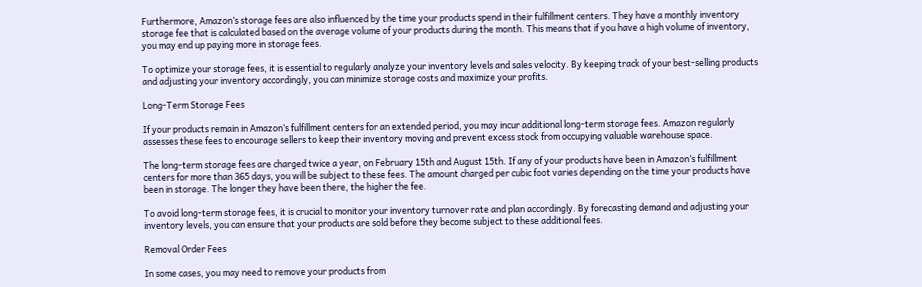Furthermore, Amazon’s storage fees are also influenced by the time your products spend in their fulfillment centers. They have a monthly inventory storage fee that is calculated based on the average volume of your products during the month. This means that if you have a high volume of inventory, you may end up paying more in storage fees.

To optimize your storage fees, it is essential to regularly analyze your inventory levels and sales velocity. By keeping track of your best-selling products and adjusting your inventory accordingly, you can minimize storage costs and maximize your profits.

Long-Term Storage Fees

If your products remain in Amazon’s fulfillment centers for an extended period, you may incur additional long-term storage fees. Amazon regularly assesses these fees to encourage sellers to keep their inventory moving and prevent excess stock from occupying valuable warehouse space.

The long-term storage fees are charged twice a year, on February 15th and August 15th. If any of your products have been in Amazon’s fulfillment centers for more than 365 days, you will be subject to these fees. The amount charged per cubic foot varies depending on the time your products have been in storage. The longer they have been there, the higher the fee.

To avoid long-term storage fees, it is crucial to monitor your inventory turnover rate and plan accordingly. By forecasting demand and adjusting your inventory levels, you can ensure that your products are sold before they become subject to these additional fees.

Removal Order Fees

In some cases, you may need to remove your products from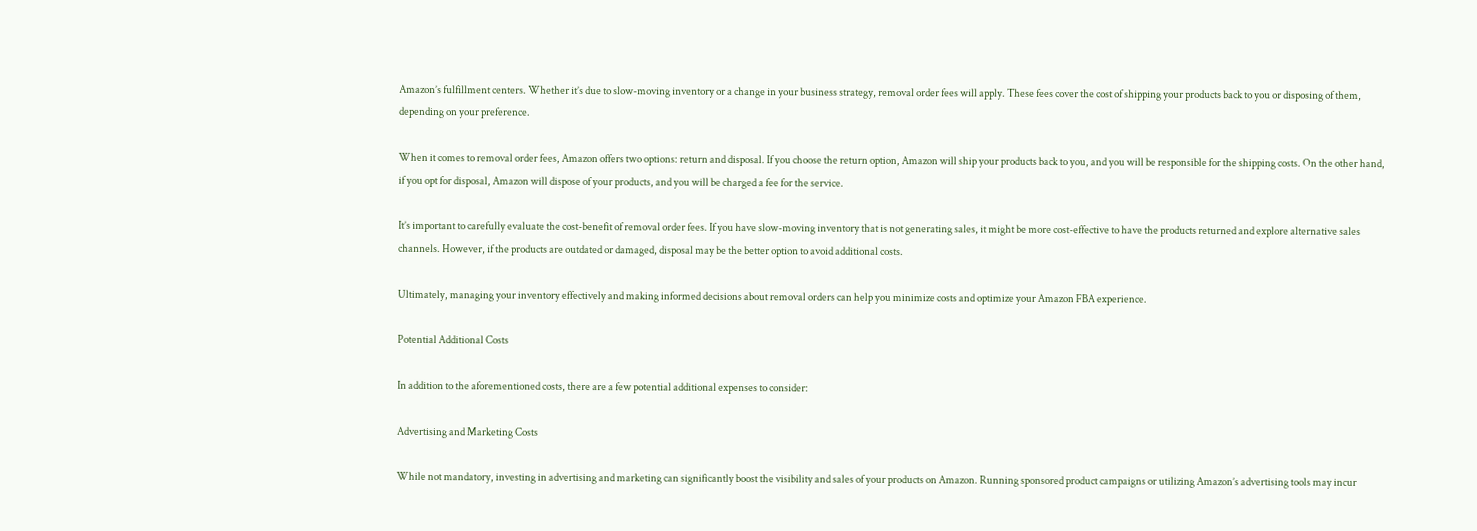Amazon’s fulfillment centers. Whether it’s due to slow-moving inventory or a change in your business strategy, removal order fees will apply. These fees cover the cost of shipping your products back to you or disposing of them, depending on your preference.

When it comes to removal order fees, Amazon offers two options: return and disposal. If you choose the return option, Amazon will ship your products back to you, and you will be responsible for the shipping costs. On the other hand, if you opt for disposal, Amazon will dispose of your products, and you will be charged a fee for the service.

It’s important to carefully evaluate the cost-benefit of removal order fees. If you have slow-moving inventory that is not generating sales, it might be more cost-effective to have the products returned and explore alternative sales channels. However, if the products are outdated or damaged, disposal may be the better option to avoid additional costs.

Ultimately, managing your inventory effectively and making informed decisions about removal orders can help you minimize costs and optimize your Amazon FBA experience.

Potential Additional Costs

In addition to the aforementioned costs, there are a few potential additional expenses to consider:

Advertising and Marketing Costs

While not mandatory, investing in advertising and marketing can significantly boost the visibility and sales of your products on Amazon. Running sponsored product campaigns or utilizing Amazon’s advertising tools may incur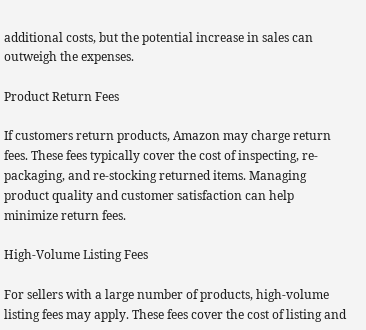additional costs, but the potential increase in sales can outweigh the expenses.

Product Return Fees

If customers return products, Amazon may charge return fees. These fees typically cover the cost of inspecting, re-packaging, and re-stocking returned items. Managing product quality and customer satisfaction can help minimize return fees.

High-Volume Listing Fees

For sellers with a large number of products, high-volume listing fees may apply. These fees cover the cost of listing and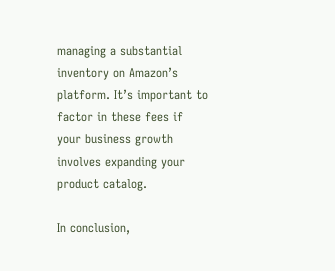managing a substantial inventory on Amazon’s platform. It’s important to factor in these fees if your business growth involves expanding your product catalog.

In conclusion,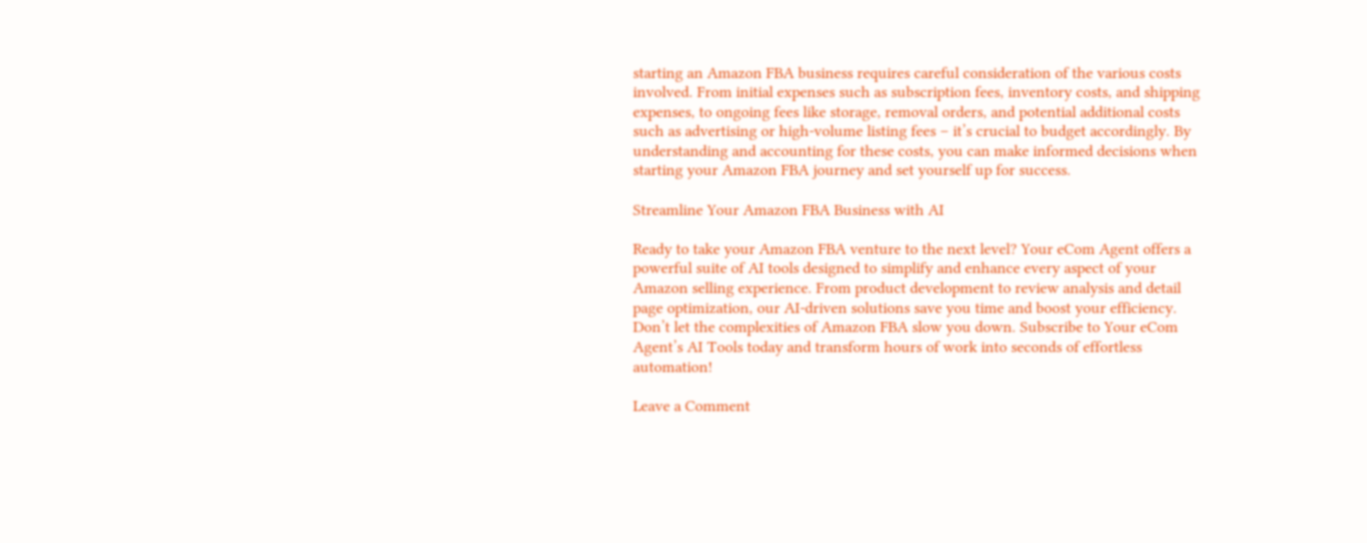starting an Amazon FBA business requires careful consideration of the various costs involved. From initial expenses such as subscription fees, inventory costs, and shipping expenses, to ongoing fees like storage, removal orders, and potential additional costs such as advertising or high-volume listing fees – it’s crucial to budget accordingly. By understanding and accounting for these costs, you can make informed decisions when starting your Amazon FBA journey and set yourself up for success.

Streamline Your Amazon FBA Business with AI

Ready to take your Amazon FBA venture to the next level? Your eCom Agent offers a powerful suite of AI tools designed to simplify and enhance every aspect of your Amazon selling experience. From product development to review analysis and detail page optimization, our AI-driven solutions save you time and boost your efficiency. Don’t let the complexities of Amazon FBA slow you down. Subscribe to Your eCom Agent’s AI Tools today and transform hours of work into seconds of effortless automation!

Leave a Comment